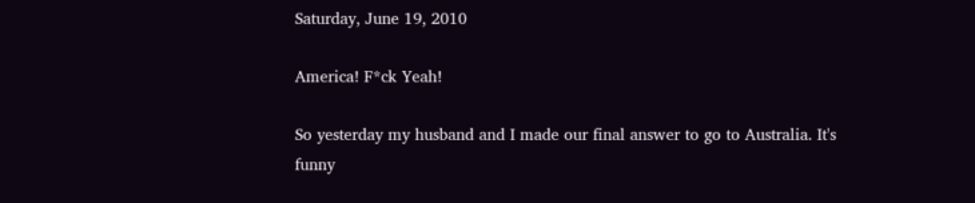Saturday, June 19, 2010

America! F*ck Yeah!

So yesterday my husband and I made our final answer to go to Australia. It's funny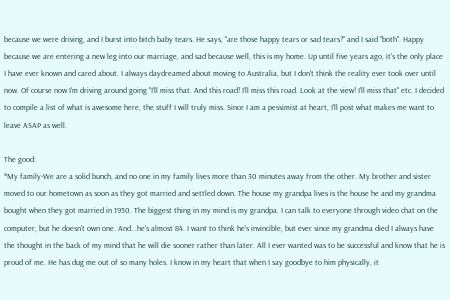because we were driving, and I burst into bitch baby tears. He says, "are those happy tears or sad tears?" and I said "both". Happy because we are entering a new leg into our marriage, and sad because well, this is my home. Up until five years ago, it's the only place I have ever known and cared about. I always daydreamed about moving to Australia, but I don't think the reality ever took over until now. Of course now I'm driving around going "I'll miss that. And this road! I'll miss this road. Look at the view! I'll miss that" etc. I decided to compile a list of what is awesome here, the stuff I will truly miss. Since I am a pessimist at heart, I'll post what makes me want to leave ASAP as well.

The good:
*My family-We are a solid bunch, and no one in my family lives more than 30 minutes away from the other. My brother and sister moved to our hometown as soon as they got married and settled down. The house my grandpa lives is the house he and my grandma bought when they got married in 1950. The biggest thing in my mind is my grandpa. I can talk to everyone through video chat on the computer, but he doesn't own one. And...he's almost 84. I want to think he's invincible, but ever since my grandma died I always have the thought in the back of my mind that he will die sooner rather than later. All I ever wanted was to be successful and know that he is proud of me. He has dug me out of so many holes. I know in my heart that when I say goodbye to him physically, it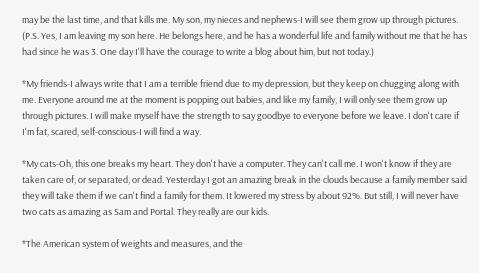may be the last time, and that kills me. My son, my nieces and nephews-I will see them grow up through pictures. (P.S. Yes, I am leaving my son here. He belongs here, and he has a wonderful life and family without me that he has had since he was 3. One day I'll have the courage to write a blog about him, but not today.)

*My friends-I always write that I am a terrible friend due to my depression, but they keep on chugging along with me. Everyone around me at the moment is popping out babies, and like my family, I will only see them grow up through pictures. I will make myself have the strength to say goodbye to everyone before we leave. I don't care if I'm fat, scared, self-conscious-I will find a way.

*My cats-Oh, this one breaks my heart. They don't have a computer. They can't call me. I won't know if they are taken care of, or separated, or dead. Yesterday I got an amazing break in the clouds because a family member said they will take them if we can't find a family for them. It lowered my stress by about 92%. But still, I will never have two cats as amazing as Sam and Portal. They really are our kids.

*The American system of weights and measures, and the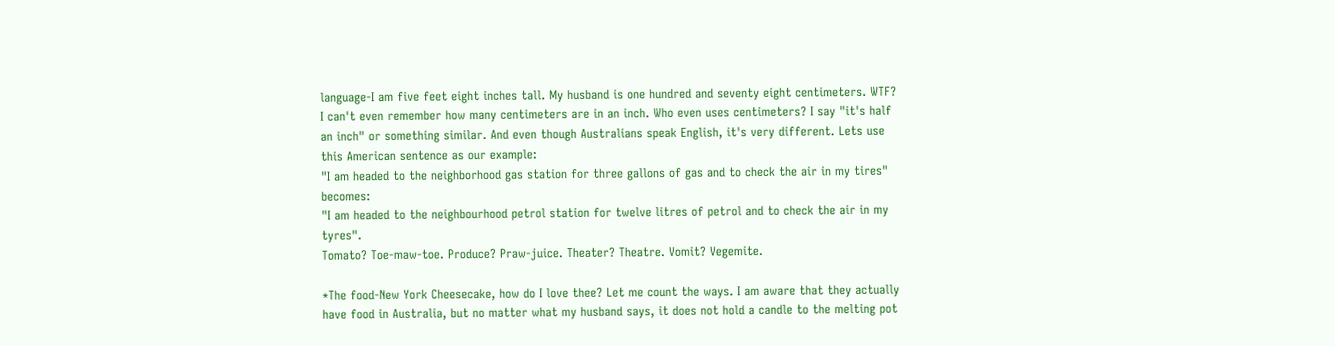language-I am five feet eight inches tall. My husband is one hundred and seventy eight centimeters. WTF? I can't even remember how many centimeters are in an inch. Who even uses centimeters? I say "it's half an inch" or something similar. And even though Australians speak English, it's very different. Lets use this American sentence as our example:
"I am headed to the neighborhood gas station for three gallons of gas and to check the air in my tires" becomes:
"I am headed to the neighbourhood petrol station for twelve litres of petrol and to check the air in my tyres".
Tomato? Toe-maw-toe. Produce? Praw-juice. Theater? Theatre. Vomit? Vegemite.

*The food-New York Cheesecake, how do I love thee? Let me count the ways. I am aware that they actually have food in Australia, but no matter what my husband says, it does not hold a candle to the melting pot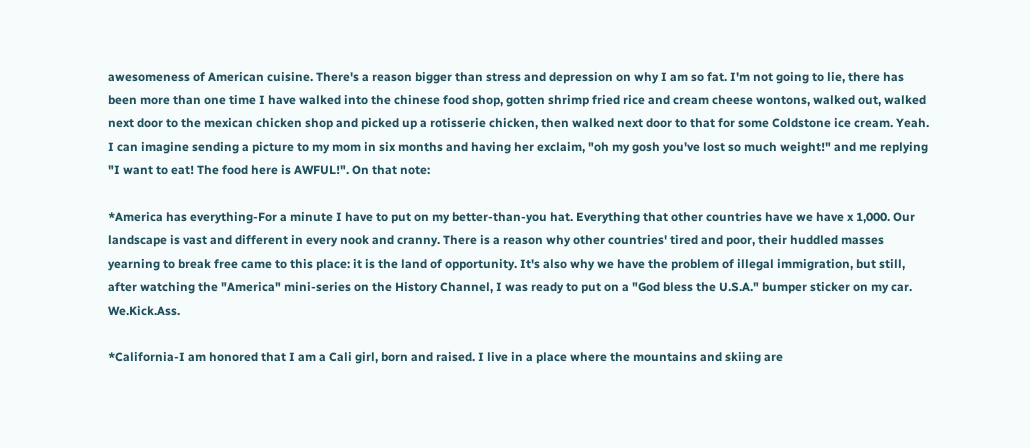awesomeness of American cuisine. There's a reason bigger than stress and depression on why I am so fat. I'm not going to lie, there has been more than one time I have walked into the chinese food shop, gotten shrimp fried rice and cream cheese wontons, walked out, walked next door to the mexican chicken shop and picked up a rotisserie chicken, then walked next door to that for some Coldstone ice cream. Yeah. I can imagine sending a picture to my mom in six months and having her exclaim, "oh my gosh you've lost so much weight!" and me replying "I want to eat! The food here is AWFUL!". On that note:

*America has everything-For a minute I have to put on my better-than-you hat. Everything that other countries have we have x 1,000. Our landscape is vast and different in every nook and cranny. There is a reason why other countries' tired and poor, their huddled masses yearning to break free came to this place: it is the land of opportunity. It's also why we have the problem of illegal immigration, but still, after watching the "America" mini-series on the History Channel, I was ready to put on a "God bless the U.S.A." bumper sticker on my car. We.Kick.Ass.

*California-I am honored that I am a Cali girl, born and raised. I live in a place where the mountains and skiing are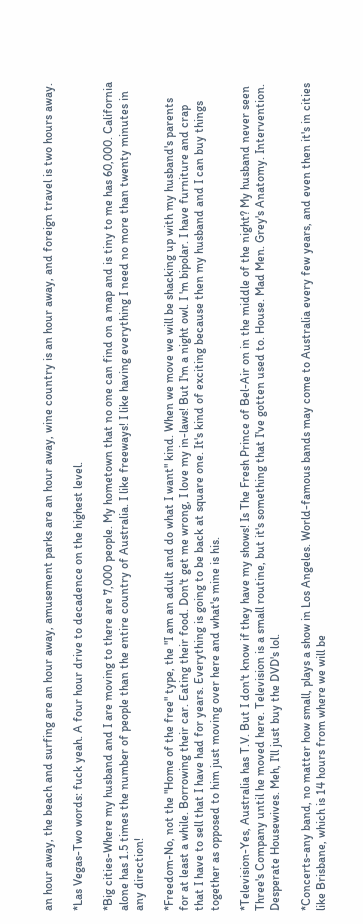an hour away, the beach and surfing are an hour away, amusement parks are an hour away, wine country is an hour away, and foreign travel is two hours away.

*Las Vegas-Two words: fuck yeah. A four hour drive to decadence on the highest level.

*Big cities-Where my husband and I are moving to there are 7,000 people. My hometown that no one can find on a map and is tiny to me has 60,000. California alone has 1.5 times the number of people than the entire country of Australia. I like freeways! I like having everything I need no more than twenty minutes in any direction!

*Freedom-No, not the "Home of the free" type, the "I am an adult and do what I want" kind. When we move we will be shacking up with my husband's parents for at least a while. Borrowing their car. Eating their food. Don't get me wrong, I love my in-laws! But I'm a night owl. I 'm bipolar. I have furniture and crap that I have to sell that I have had for years. Everything is going to be back at square one. It's kind of exciting because then my husband and I can buy things together as opposed to him just moving over here and what's mine is his.

*Television-Yes, Australia has T.V. But I don't know if they have my shows! Is The Fresh Prince of Bel-Air on in the middle of the night? My husband never seen Three's Company until he moved here. Television is a small routine, but it's something that I've gotten used to. House. Mad Men. Grey's Anatomy. Intervention. Desperate Housewives. Meh, I'll just buy the DVD's lol.

*Concerts-any band, no matter how small, plays a show in Los Angeles. World-famous bands may come to Australia every few years, and even then it's in cities like Brisbane, which is 14 hours from where we will be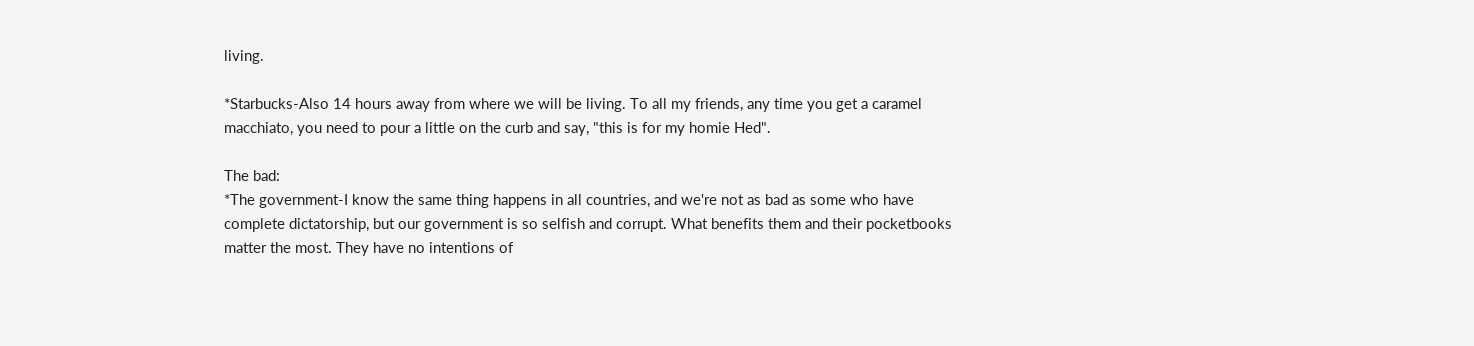living.

*Starbucks-Also 14 hours away from where we will be living. To all my friends, any time you get a caramel macchiato, you need to pour a little on the curb and say, "this is for my homie Hed".

The bad:
*The government-I know the same thing happens in all countries, and we're not as bad as some who have complete dictatorship, but our government is so selfish and corrupt. What benefits them and their pocketbooks matter the most. They have no intentions of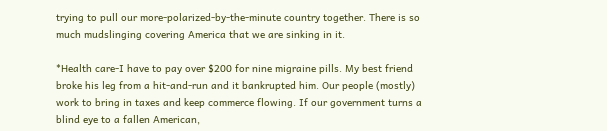trying to pull our more-polarized-by-the-minute country together. There is so much mudslinging covering America that we are sinking in it.

*Health care-I have to pay over $200 for nine migraine pills. My best friend broke his leg from a hit-and-run and it bankrupted him. Our people (mostly) work to bring in taxes and keep commerce flowing. If our government turns a blind eye to a fallen American,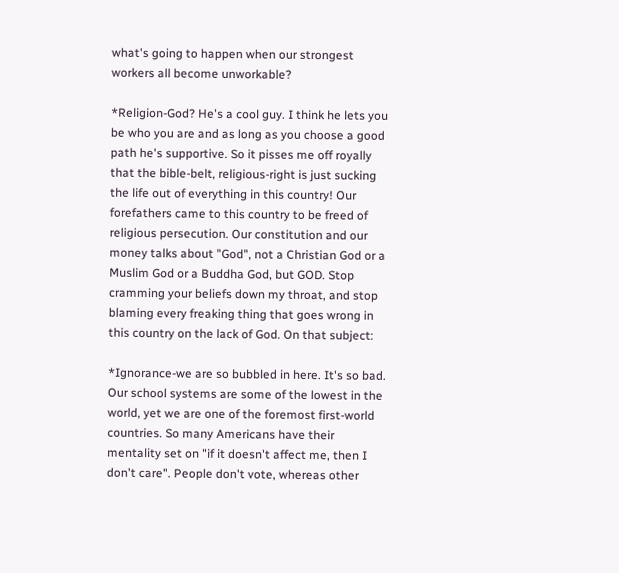what's going to happen when our strongest workers all become unworkable?

*Religion-God? He's a cool guy. I think he lets you be who you are and as long as you choose a good path he's supportive. So it pisses me off royally that the bible-belt, religious-right is just sucking the life out of everything in this country! Our forefathers came to this country to be freed of religious persecution. Our constitution and our money talks about "God", not a Christian God or a Muslim God or a Buddha God, but GOD. Stop cramming your beliefs down my throat, and stop blaming every freaking thing that goes wrong in this country on the lack of God. On that subject:

*Ignorance-we are so bubbled in here. It's so bad. Our school systems are some of the lowest in the world, yet we are one of the foremost first-world countries. So many Americans have their mentality set on "if it doesn't affect me, then I don't care". People don't vote, whereas other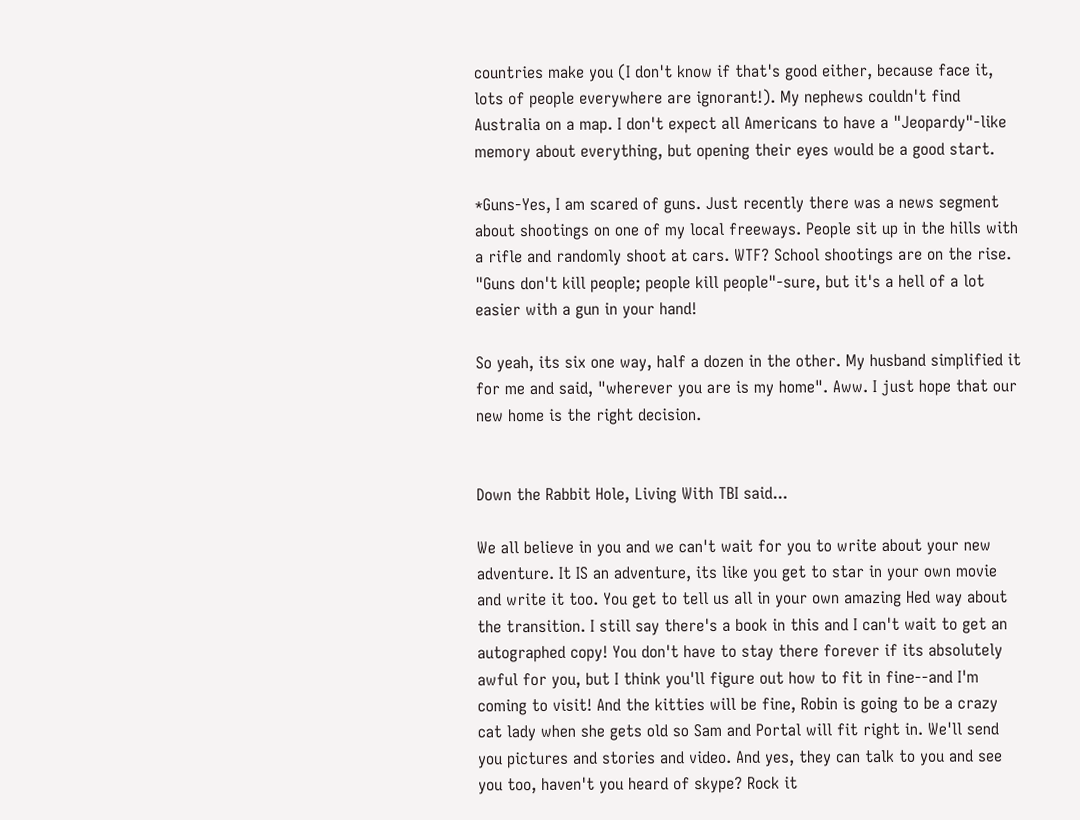countries make you (I don't know if that's good either, because face it, lots of people everywhere are ignorant!). My nephews couldn't find Australia on a map. I don't expect all Americans to have a "Jeopardy"-like memory about everything, but opening their eyes would be a good start.

*Guns-Yes, I am scared of guns. Just recently there was a news segment about shootings on one of my local freeways. People sit up in the hills with a rifle and randomly shoot at cars. WTF? School shootings are on the rise. "Guns don't kill people; people kill people"-sure, but it's a hell of a lot easier with a gun in your hand!

So yeah, its six one way, half a dozen in the other. My husband simplified it for me and said, "wherever you are is my home". Aww. I just hope that our new home is the right decision.


Down the Rabbit Hole, Living With TBI said...

We all believe in you and we can't wait for you to write about your new adventure. It IS an adventure, its like you get to star in your own movie and write it too. You get to tell us all in your own amazing Hed way about the transition. I still say there's a book in this and I can't wait to get an autographed copy! You don't have to stay there forever if its absolutely awful for you, but I think you'll figure out how to fit in fine--and I'm coming to visit! And the kitties will be fine, Robin is going to be a crazy cat lady when she gets old so Sam and Portal will fit right in. We'll send you pictures and stories and video. And yes, they can talk to you and see you too, haven't you heard of skype? Rock it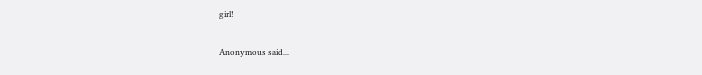girl!

Anonymous said...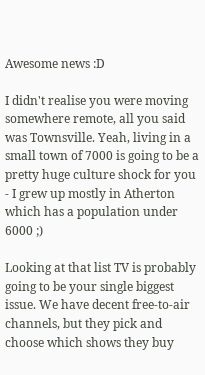Awesome news :D

I didn't realise you were moving somewhere remote, all you said was Townsville. Yeah, living in a small town of 7000 is going to be a pretty huge culture shock for you - I grew up mostly in Atherton which has a population under 6000 ;)

Looking at that list TV is probably going to be your single biggest issue. We have decent free-to-air channels, but they pick and choose which shows they buy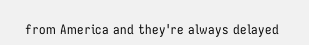from America and they're always delayed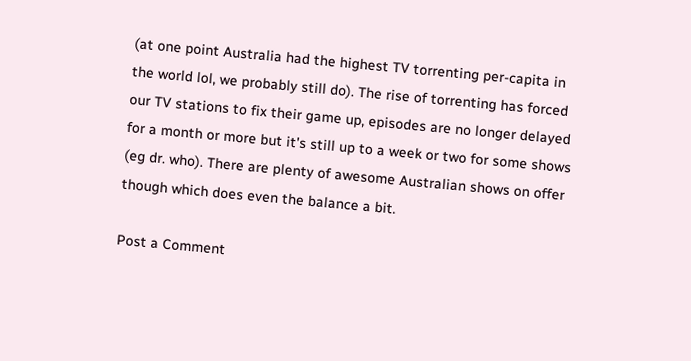(at one point Australia had the highest TV torrenting per-capita in the world lol, we probably still do). The rise of torrenting has forced our TV stations to fix their game up, episodes are no longer delayed for a month or more but it's still up to a week or two for some shows (eg dr. who). There are plenty of awesome Australian shows on offer though which does even the balance a bit.

Post a Comment